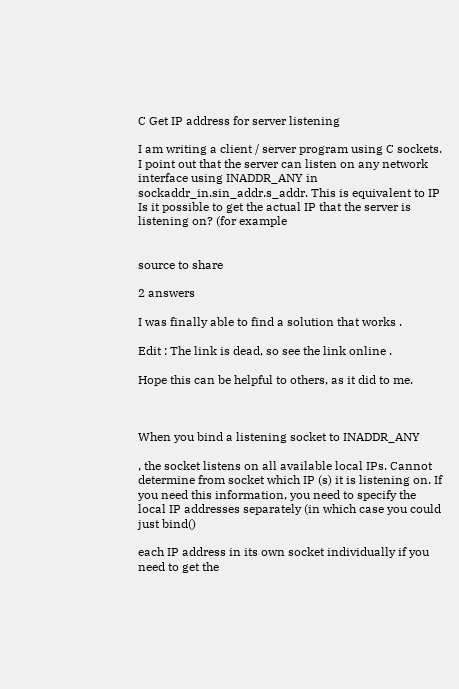C Get IP address for server listening

I am writing a client / server program using C sockets. I point out that the server can listen on any network interface using INADDR_ANY in sockaddr_in.sin_addr.s_addr. This is equivalent to IP Is it possible to get the actual IP that the server is listening on? (for example


source to share

2 answers

I was finally able to find a solution that works .

Edit : The link is dead, so see the link online .

Hope this can be helpful to others, as it did to me.



When you bind a listening socket to INADDR_ANY

, the socket listens on all available local IPs. Cannot determine from socket which IP (s) it is listening on. If you need this information, you need to specify the local IP addresses separately (in which case you could just bind()

each IP address in its own socket individually if you need to get the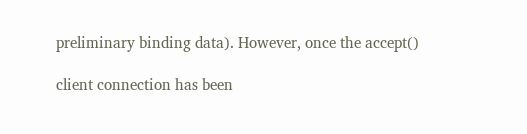preliminary binding data). However, once the accept()

client connection has been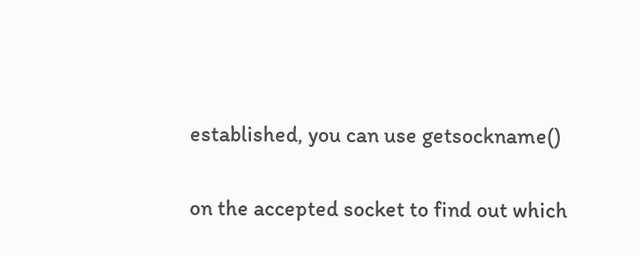established, you can use getsockname()

on the accepted socket to find out which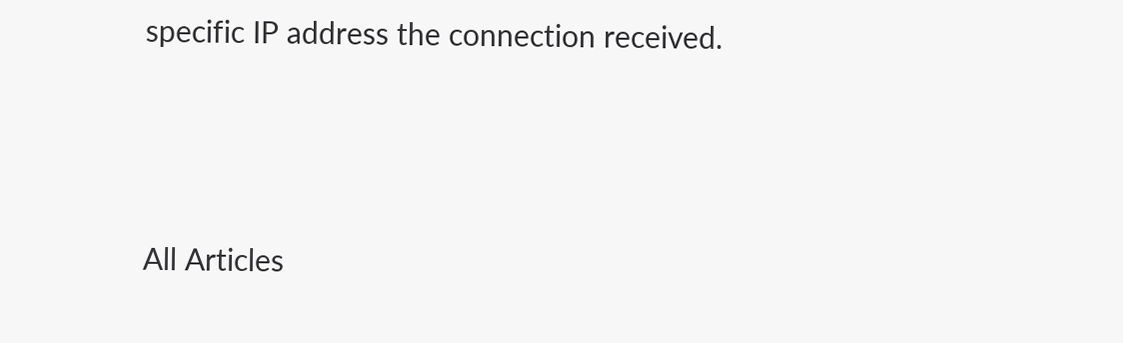specific IP address the connection received.



All Articles